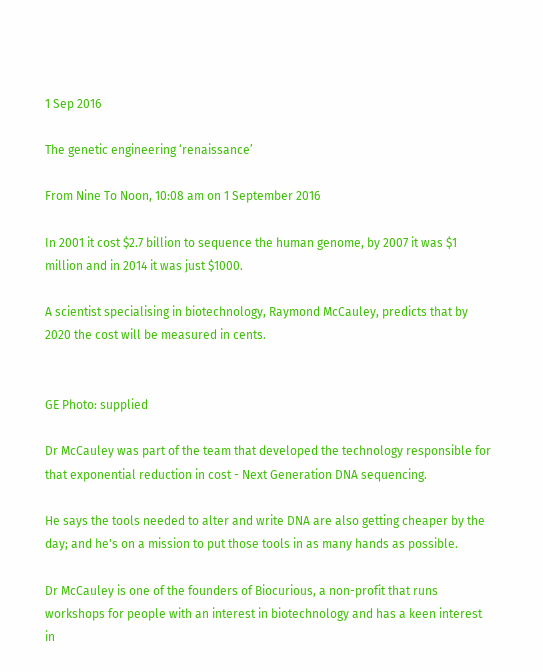1 Sep 2016

The genetic engineering ‘renaissance’

From Nine To Noon, 10:08 am on 1 September 2016

In 2001 it cost $2.7 billion to sequence the human genome, by 2007 it was $1 million and in 2014 it was just $1000.

A scientist specialising in biotechnology, Raymond McCauley, predicts that by 2020 the cost will be measured in cents.


GE Photo: supplied

Dr McCauley was part of the team that developed the technology responsible for that exponential reduction in cost - Next Generation DNA sequencing.

He says the tools needed to alter and write DNA are also getting cheaper by the day; and he's on a mission to put those tools in as many hands as possible.

Dr McCauley is one of the founders of Biocurious, a non-profit that runs workshops for people with an interest in biotechnology and has a keen interest in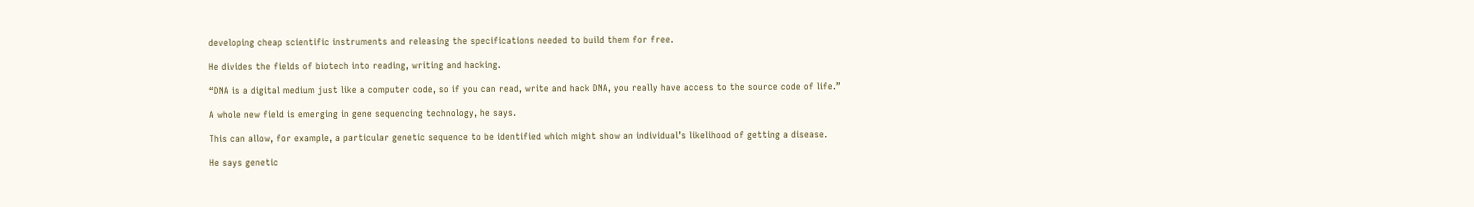developing cheap scientific instruments and releasing the specifications needed to build them for free.

He divides the fields of biotech into reading, writing and hacking.

“DNA is a digital medium just like a computer code, so if you can read, write and hack DNA, you really have access to the source code of life.”

A whole new field is emerging in gene sequencing technology, he says.

This can allow, for example, a particular genetic sequence to be identified which might show an individual’s likelihood of getting a disease.

He says genetic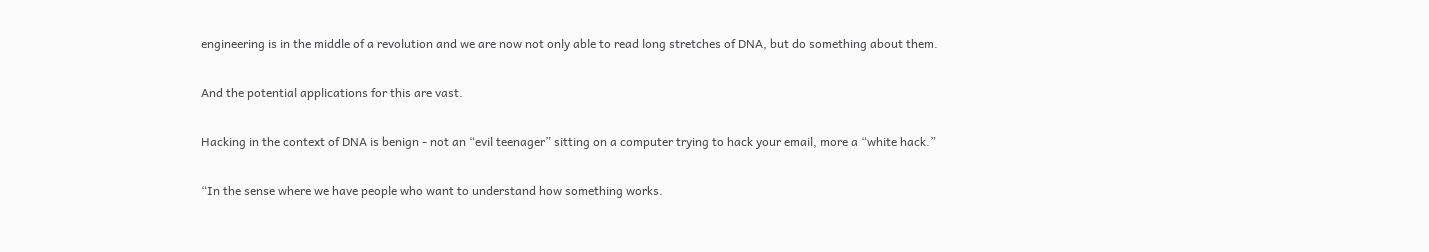engineering is in the middle of a revolution and we are now not only able to read long stretches of DNA, but do something about them.

And the potential applications for this are vast.

Hacking in the context of DNA is benign - not an “evil teenager” sitting on a computer trying to hack your email, more a “white hack.”

“In the sense where we have people who want to understand how something works.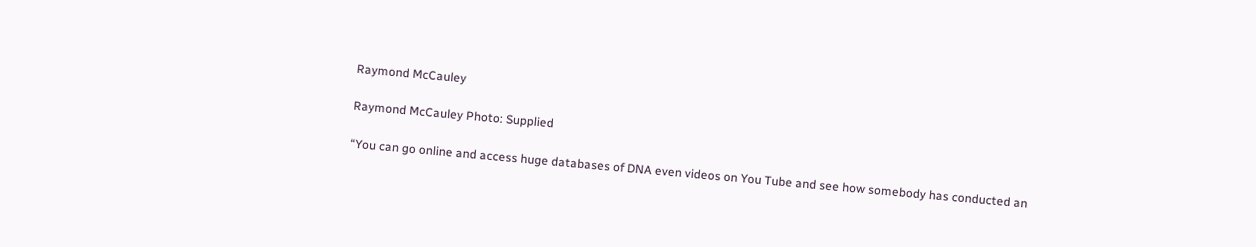Raymond McCauley

Raymond McCauley Photo: Supplied

“You can go online and access huge databases of DNA even videos on You Tube and see how somebody has conducted an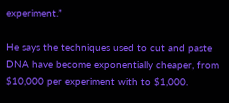experiment.”

He says the techniques used to cut and paste DNA have become exponentially cheaper, from $10,000 per experiment with to $1,000.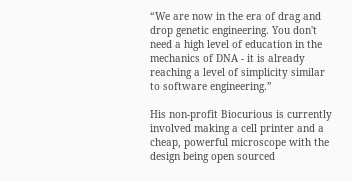“We are now in the era of drag and drop genetic engineering. You don't need a high level of education in the mechanics of DNA - it is already reaching a level of simplicity similar to software engineering.”

His non-profit Biocurious is currently involved making a cell printer and a cheap, powerful microscope with the design being open sourced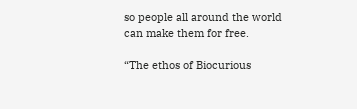so people all around the world can make them for free.

“The ethos of Biocurious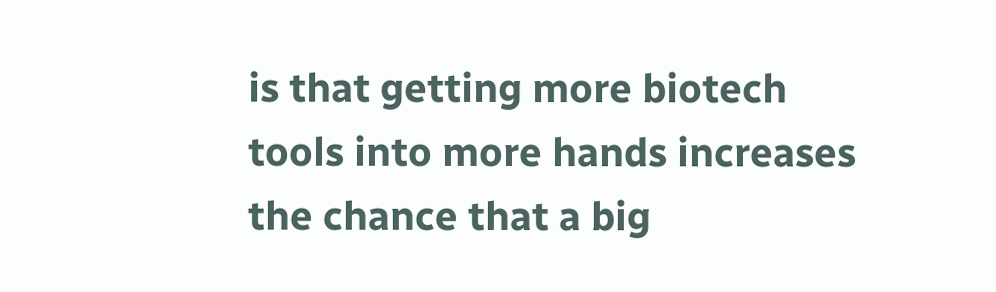is that getting more biotech tools into more hands increases the chance that a big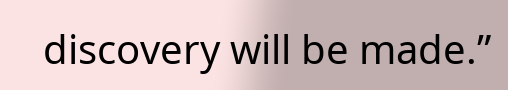discovery will be made.”